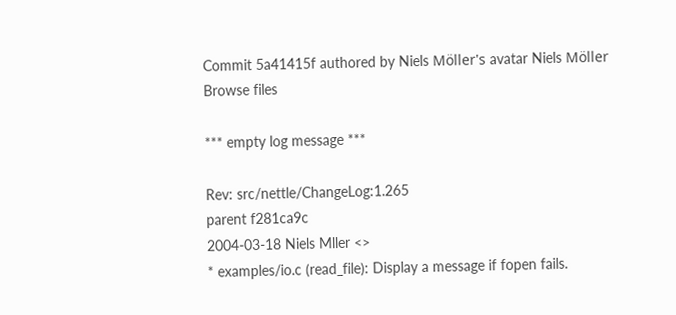Commit 5a41415f authored by Niels Möller's avatar Niels Möller
Browse files

*** empty log message ***

Rev: src/nettle/ChangeLog:1.265
parent f281ca9c
2004-03-18 Niels Mller <>
* examples/io.c (read_file): Display a message if fopen fails.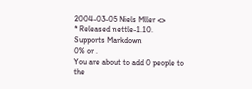2004-03-05 Niels Mller <>
* Released nettle-1.10.
Supports Markdown
0% or .
You are about to add 0 people to the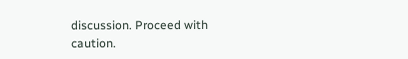discussion. Proceed with caution.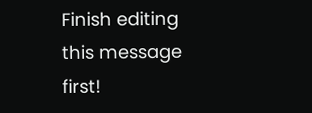Finish editing this message first!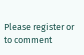Please register or to comment